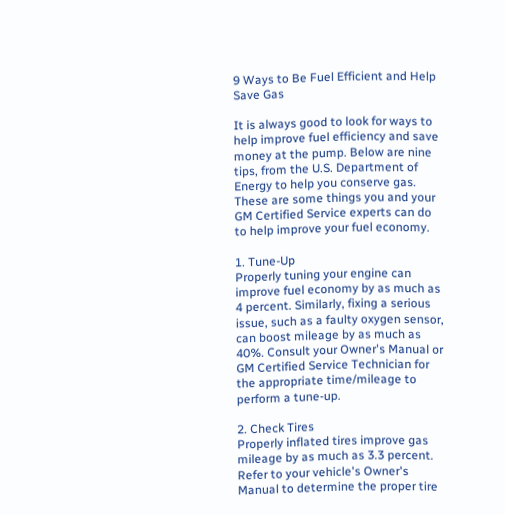9 Ways to Be Fuel Efficient and Help Save Gas

It is always good to look for ways to help improve fuel efficiency and save money at the pump. Below are nine tips, from the U.S. Department of Energy to help you conserve gas. These are some things you and your GM Certified Service experts can do to help improve your fuel economy.

1. Tune-Up
Properly tuning your engine can improve fuel economy by as much as 4 percent. Similarly, fixing a serious issue, such as a faulty oxygen sensor, can boost mileage by as much as 40%. Consult your Owner's Manual or GM Certified Service Technician for the appropriate time/mileage to perform a tune-up.

2. Check Tires
Properly inflated tires improve gas mileage by as much as 3.3 percent. Refer to your vehicle's Owner's Manual to determine the proper tire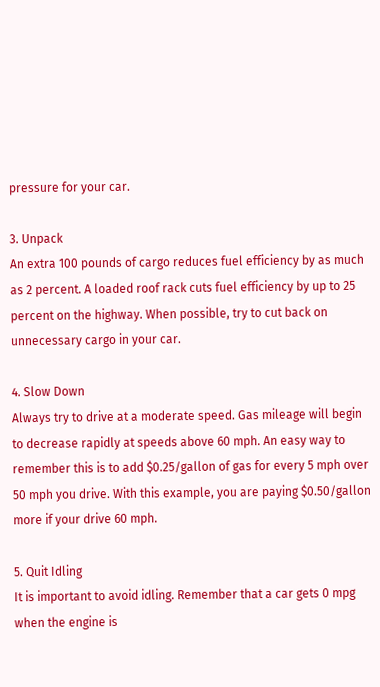pressure for your car.

3. Unpack
An extra 100 pounds of cargo reduces fuel efficiency by as much as 2 percent. A loaded roof rack cuts fuel efficiency by up to 25 percent on the highway. When possible, try to cut back on unnecessary cargo in your car.

4. Slow Down
Always try to drive at a moderate speed. Gas mileage will begin to decrease rapidly at speeds above 60 mph. An easy way to remember this is to add $0.25/gallon of gas for every 5 mph over 50 mph you drive. With this example, you are paying $0.50/gallon more if your drive 60 mph.

5. Quit Idling
It is important to avoid idling. Remember that a car gets 0 mpg when the engine is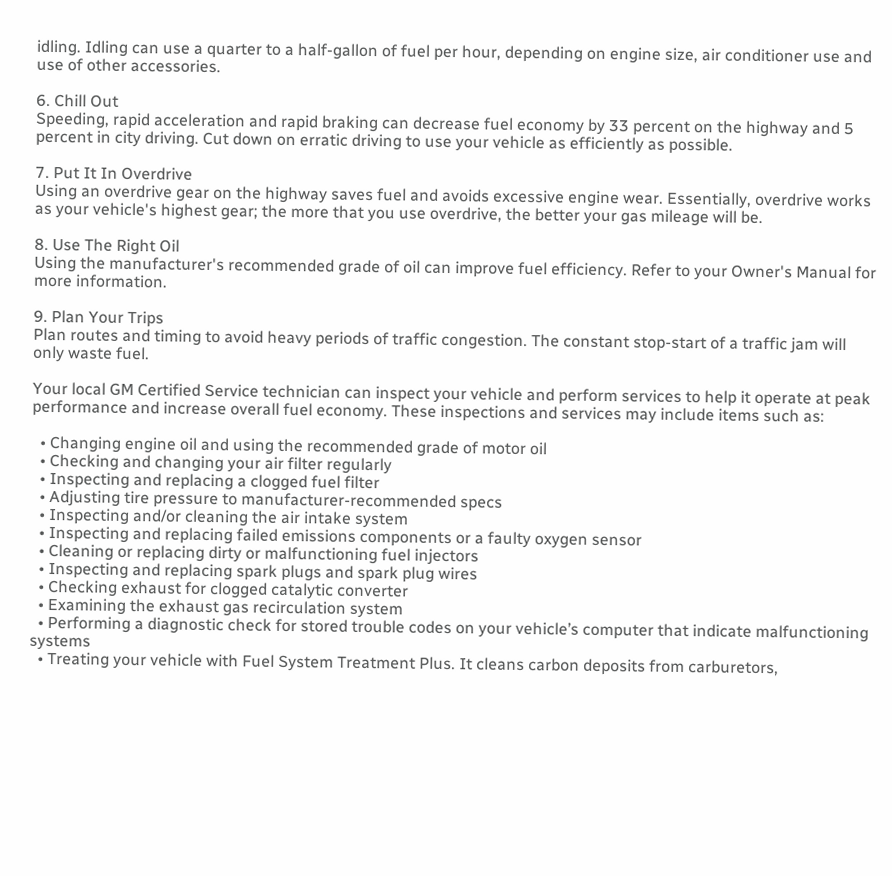idling. Idling can use a quarter to a half-gallon of fuel per hour, depending on engine size, air conditioner use and use of other accessories.

6. Chill Out
Speeding, rapid acceleration and rapid braking can decrease fuel economy by 33 percent on the highway and 5 percent in city driving. Cut down on erratic driving to use your vehicle as efficiently as possible.

7. Put It In Overdrive
Using an overdrive gear on the highway saves fuel and avoids excessive engine wear. Essentially, overdrive works as your vehicle's highest gear; the more that you use overdrive, the better your gas mileage will be.

8. Use The Right Oil
Using the manufacturer's recommended grade of oil can improve fuel efficiency. Refer to your Owner's Manual for more information.

9. Plan Your Trips
Plan routes and timing to avoid heavy periods of traffic congestion. The constant stop-start of a traffic jam will only waste fuel.

Your local GM Certified Service technician can inspect your vehicle and perform services to help it operate at peak performance and increase overall fuel economy. These inspections and services may include items such as:

  • Changing engine oil and using the recommended grade of motor oil
  • Checking and changing your air filter regularly
  • Inspecting and replacing a clogged fuel filter
  • Adjusting tire pressure to manufacturer-recommended specs
  • Inspecting and/or cleaning the air intake system
  • Inspecting and replacing failed emissions components or a faulty oxygen sensor
  • Cleaning or replacing dirty or malfunctioning fuel injectors
  • Inspecting and replacing spark plugs and spark plug wires
  • Checking exhaust for clogged catalytic converter
  • Examining the exhaust gas recirculation system
  • Performing a diagnostic check for stored trouble codes on your vehicle’s computer that indicate malfunctioning systems
  • Treating your vehicle with Fuel System Treatment Plus. It cleans carbon deposits from carburetors,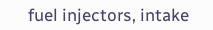fuel injectors, intake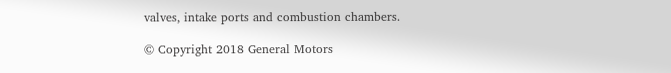valves, intake ports and combustion chambers.

© Copyright 2018 General Motors